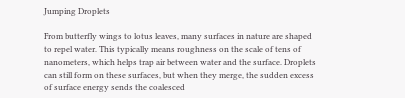Jumping Droplets

From butterfly wings to lotus leaves, many surfaces in nature are shaped to repel water. This typically means roughness on the scale of tens of nanometers, which helps trap air between water and the surface. Droplets can still form on these surfaces, but when they merge, the sudden excess of surface energy sends the coalesced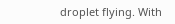droplet flying. With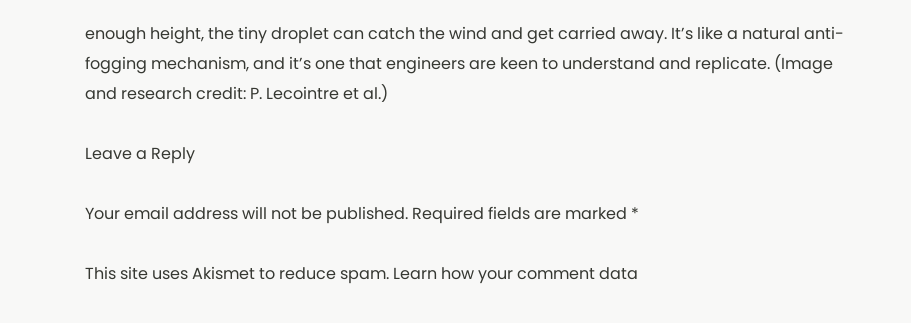enough height, the tiny droplet can catch the wind and get carried away. It’s like a natural anti-fogging mechanism, and it’s one that engineers are keen to understand and replicate. (Image and research credit: P. Lecointre et al.)

Leave a Reply

Your email address will not be published. Required fields are marked *

This site uses Akismet to reduce spam. Learn how your comment data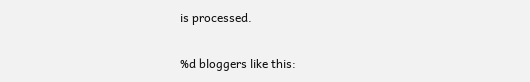is processed.

%d bloggers like this: